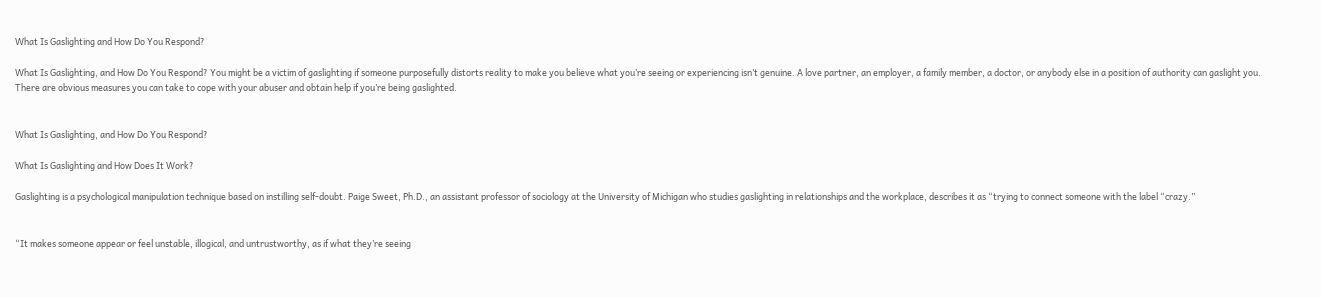What Is Gaslighting and How Do You Respond?

What Is Gaslighting, and How Do You Respond? You might be a victim of gaslighting if someone purposefully distorts reality to make you believe what you’re seeing or experiencing isn’t genuine. A love partner, an employer, a family member, a doctor, or anybody else in a position of authority can gaslight you. There are obvious measures you can take to cope with your abuser and obtain help if you’re being gaslighted.


What Is Gaslighting, and How Do You Respond?

What Is Gaslighting and How Does It Work?

Gaslighting is a psychological manipulation technique based on instilling self-doubt. Paige Sweet, Ph.D., an assistant professor of sociology at the University of Michigan who studies gaslighting in relationships and the workplace, describes it as “trying to connect someone with the label “crazy.”


“It makes someone appear or feel unstable, illogical, and untrustworthy, as if what they’re seeing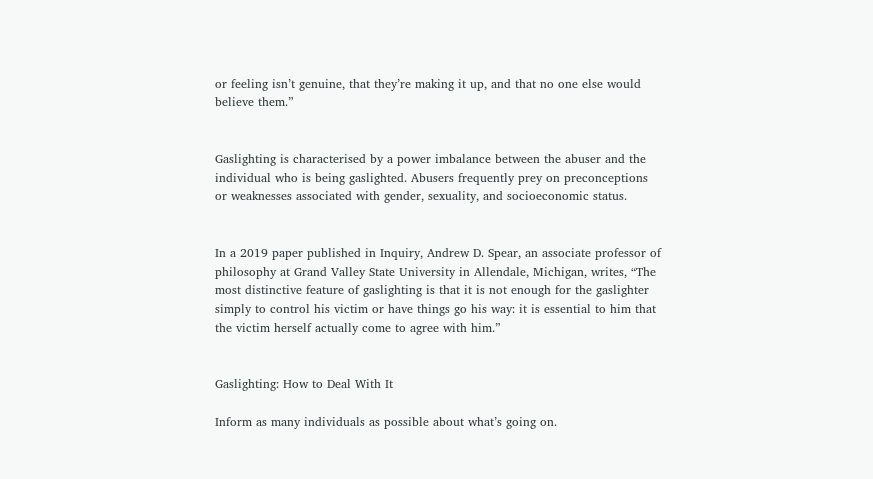or feeling isn’t genuine, that they’re making it up, and that no one else would believe them.”


Gaslighting is characterised by a power imbalance between the abuser and the individual who is being gaslighted. Abusers frequently prey on preconceptions or weaknesses associated with gender, sexuality, and socioeconomic status.


In a 2019 paper published in Inquiry, Andrew D. Spear, an associate professor of philosophy at Grand Valley State University in Allendale, Michigan, writes, “The most distinctive feature of gaslighting is that it is not enough for the gaslighter simply to control his victim or have things go his way: it is essential to him that the victim herself actually come to agree with him.”


Gaslighting: How to Deal With It

Inform as many individuals as possible about what’s going on.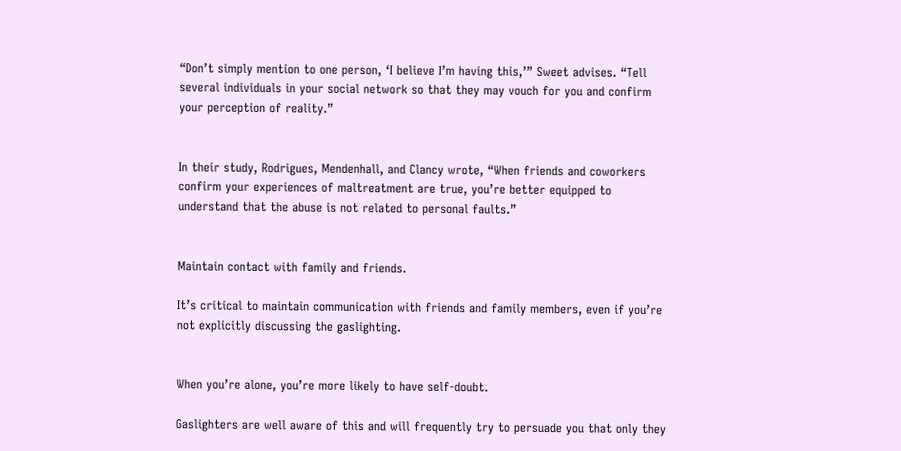“Don’t simply mention to one person, ‘I believe I’m having this,’” Sweet advises. “Tell several individuals in your social network so that they may vouch for you and confirm your perception of reality.”


In their study, Rodrigues, Mendenhall, and Clancy wrote, “When friends and coworkers confirm your experiences of maltreatment are true, you’re better equipped to understand that the abuse is not related to personal faults.”


Maintain contact with family and friends.

It’s critical to maintain communication with friends and family members, even if you’re not explicitly discussing the gaslighting.


When you’re alone, you’re more likely to have self-doubt.

Gaslighters are well aware of this and will frequently try to persuade you that only they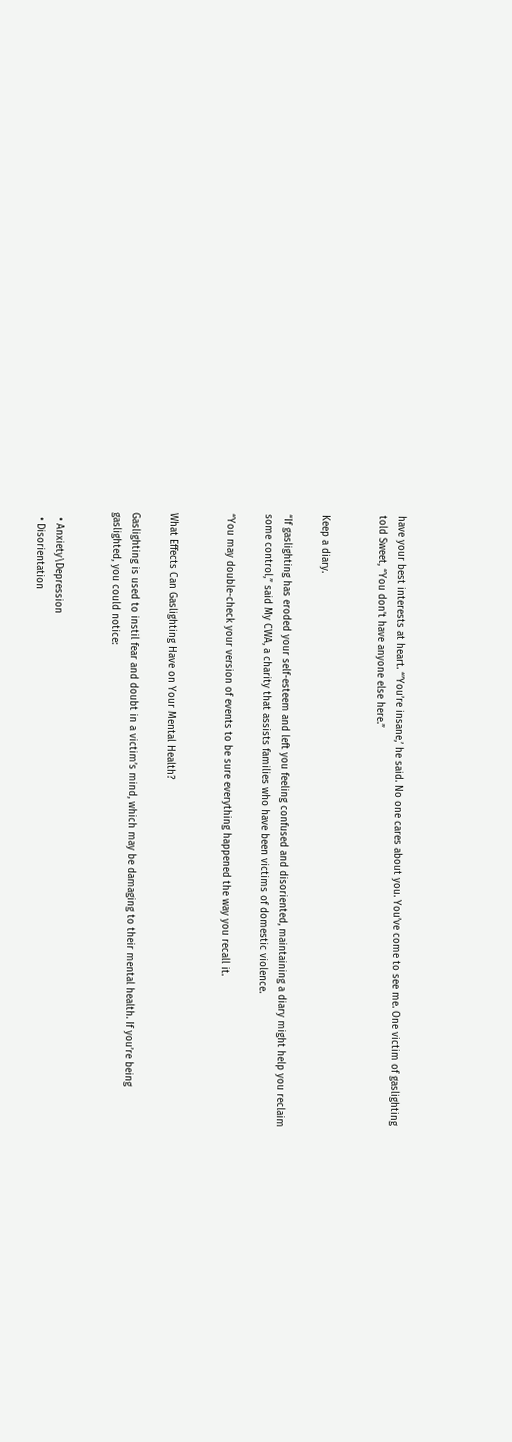have your best interests at heart. “’You’re insane,’ he said. No one cares about you. You’ve come to see me. One victim of gaslighting told Sweet, “You don’t have anyone else here.”


Keep a diary.

“If gaslighting has eroded your self-esteem and left you feeling confused and disoriented, maintaining a diary might help you reclaim some control,” said My CWA, a charity that assists families who have been victims of domestic violence.

“You may double-check your version of events to be sure everything happened the way you recall it.


What Effects Can Gaslighting Have on Your Mental Health?

Gaslighting is used to instil fear and doubt in a victim’s mind, which may be damaging to their mental health. If you’re being gaslighted, you could notice:


  • Anxiety\Depression
  • Disorientation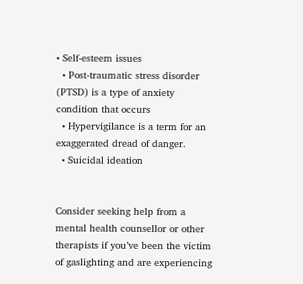• Self-esteem issues
  • Post-traumatic stress disorder (PTSD) is a type of anxiety condition that occurs
  • Hypervigilance is a term for an exaggerated dread of danger.
  • Suicidal ideation


Consider seeking help from a mental health counsellor or other therapists if you’ve been the victim of gaslighting and are experiencing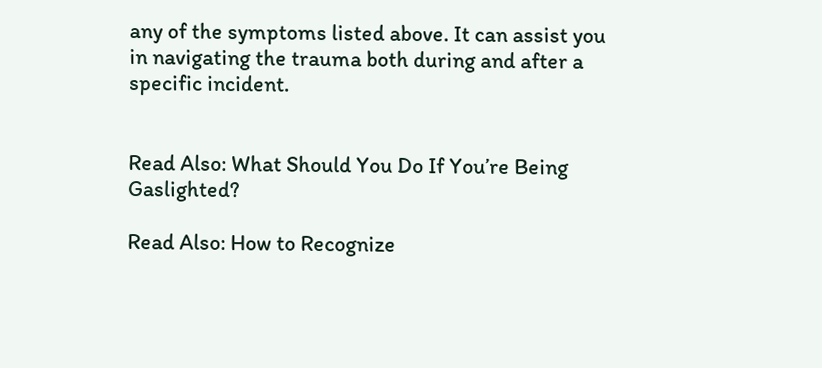any of the symptoms listed above. It can assist you in navigating the trauma both during and after a specific incident.


Read Also: What Should You Do If You’re Being Gaslighted?

Read Also: How to Recognize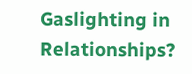Gaslighting in Relationships?